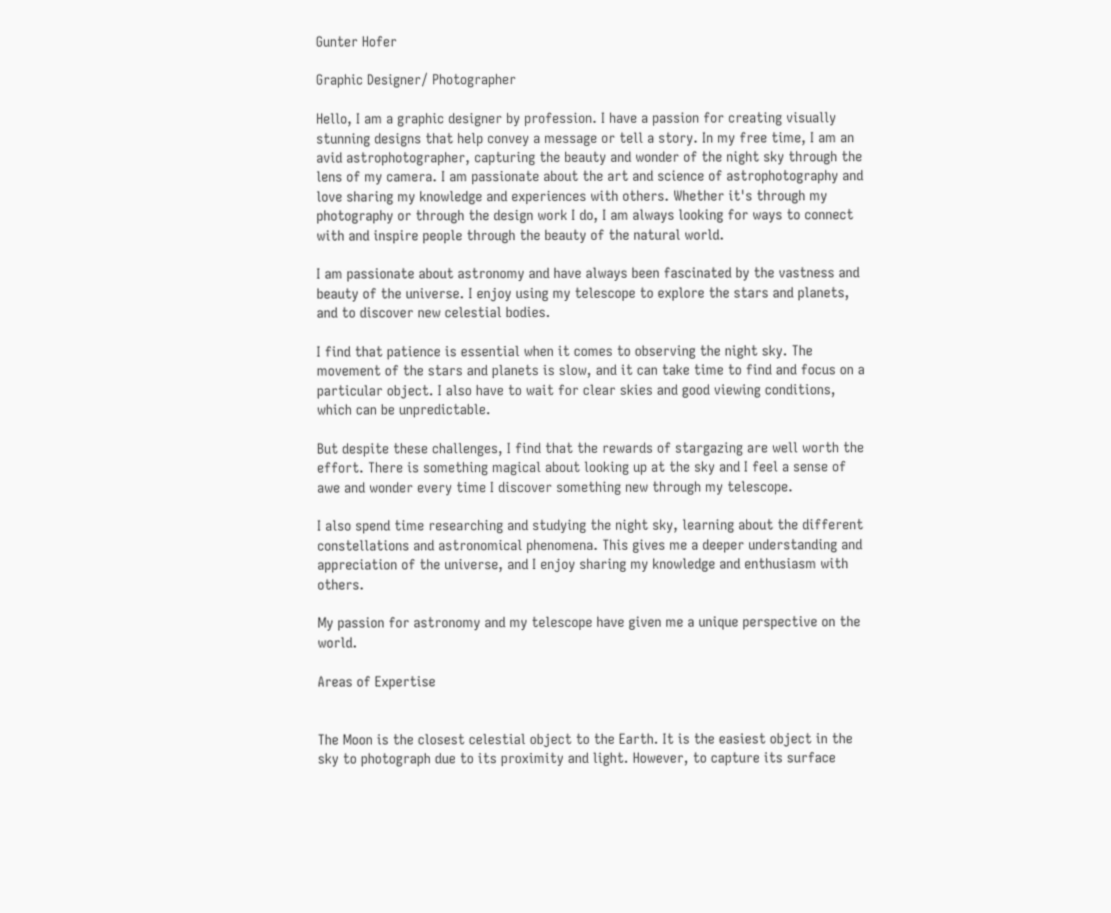Gunter Hofer

Graphic Designer/ Photographer

Hello, I am a graphic designer by profession. I have a passion for creating visually stunning designs that help convey a message or tell a story. In my free time, I am an avid astrophotographer, capturing the beauty and wonder of the night sky through the lens of my camera. I am passionate about the art and science of astrophotography and love sharing my knowledge and experiences with others. Whether it's through my photography or through the design work I do, I am always looking for ways to connect with and inspire people through the beauty of the natural world.

I am passionate about astronomy and have always been fascinated by the vastness and beauty of the universe. I enjoy using my telescope to explore the stars and planets, and to discover new celestial bodies.

I find that patience is essential when it comes to observing the night sky. The movement of the stars and planets is slow, and it can take time to find and focus on a particular object. I also have to wait for clear skies and good viewing conditions, which can be unpredictable.

But despite these challenges, I find that the rewards of stargazing are well worth the effort. There is something magical about looking up at the sky and I feel a sense of awe and wonder every time I discover something new through my telescope.

I also spend time researching and studying the night sky, learning about the different constellations and astronomical phenomena. This gives me a deeper understanding and appreciation of the universe, and I enjoy sharing my knowledge and enthusiasm with others.

My passion for astronomy and my telescope have given me a unique perspective on the world.

Areas of Expertise


The Moon is the closest celestial object to the Earth. It is the easiest object in the sky to photograph due to its proximity and light. However, to capture its surface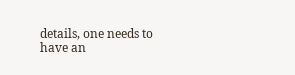details, one needs to have an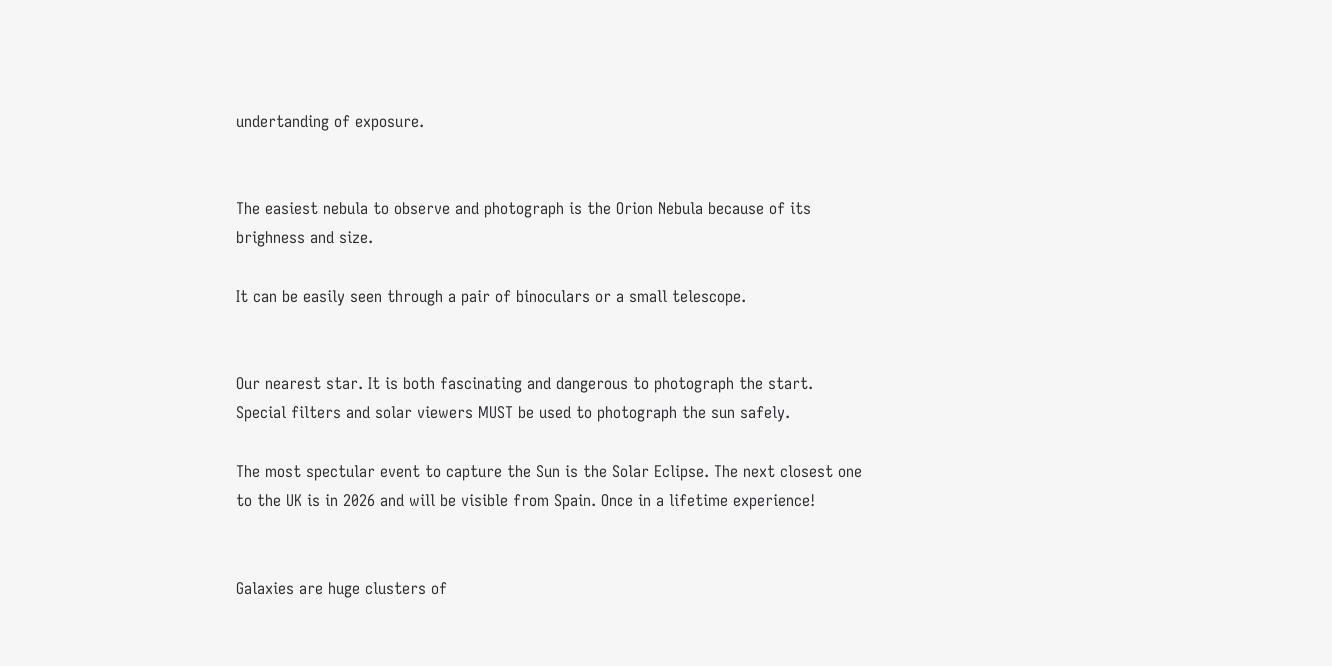undertanding of exposure.


The easiest nebula to observe and photograph is the Orion Nebula because of its brighness and size.

It can be easily seen through a pair of binoculars or a small telescope.


Our nearest star. It is both fascinating and dangerous to photograph the start. Special filters and solar viewers MUST be used to photograph the sun safely.

The most spectular event to capture the Sun is the Solar Eclipse. The next closest one to the UK is in 2026 and will be visible from Spain. Once in a lifetime experience!


Galaxies are huge clusters of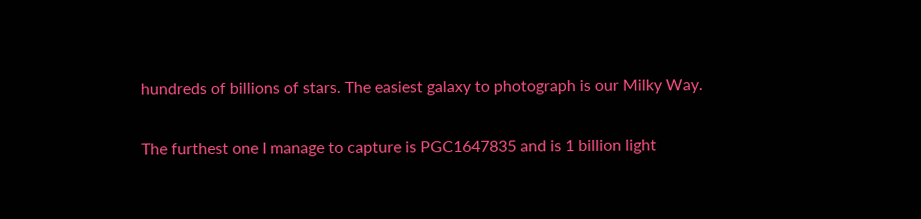hundreds of billions of stars. The easiest galaxy to photograph is our Milky Way.

The furthest one I manage to capture is PGC1647835 and is 1 billion light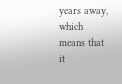years away, which means that it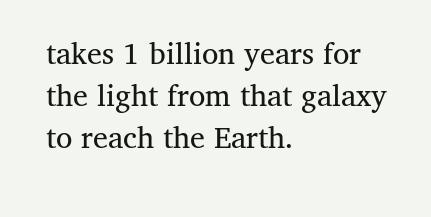takes 1 billion years for the light from that galaxy to reach the Earth.